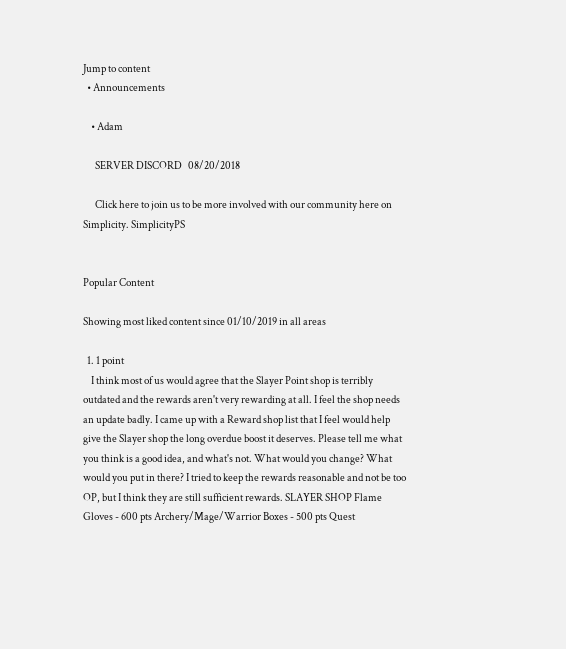Jump to content
  • Announcements

    • Adam

      SERVER DISCORD   08/20/2018

      Click here to join us to be more involved with our community here on Simplicity. SimplicityPS


Popular Content

Showing most liked content since 01/10/2019 in all areas

  1. 1 point
    I think most of us would agree that the Slayer Point shop is terribly outdated and the rewards aren't very rewarding at all. I feel the shop needs an update badly. I came up with a Reward shop list that I feel would help give the Slayer shop the long overdue boost it deserves. Please tell me what you think is a good idea, and what's not. What would you change? What would you put in there? I tried to keep the rewards reasonable and not be too OP, but I think they are still sufficient rewards. SLAYER SHOP Flame Gloves - 600 pts Archery/Mage/Warrior Boxes - 500 pts Quest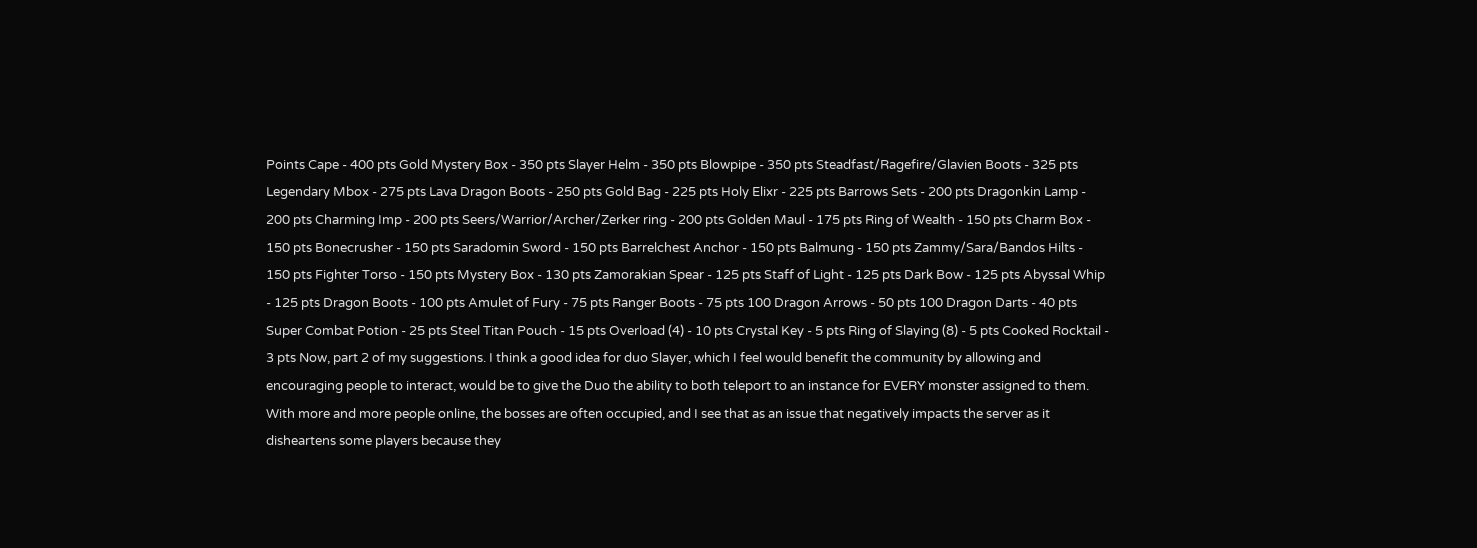Points Cape - 400 pts Gold Mystery Box - 350 pts Slayer Helm - 350 pts Blowpipe - 350 pts Steadfast/Ragefire/Glavien Boots - 325 pts Legendary Mbox - 275 pts Lava Dragon Boots - 250 pts Gold Bag - 225 pts Holy Elixr - 225 pts Barrows Sets - 200 pts Dragonkin Lamp - 200 pts Charming Imp - 200 pts Seers/Warrior/Archer/Zerker ring - 200 pts Golden Maul - 175 pts Ring of Wealth - 150 pts Charm Box - 150 pts Bonecrusher - 150 pts Saradomin Sword - 150 pts Barrelchest Anchor - 150 pts Balmung - 150 pts Zammy/Sara/Bandos Hilts - 150 pts Fighter Torso - 150 pts Mystery Box - 130 pts Zamorakian Spear - 125 pts Staff of Light - 125 pts Dark Bow - 125 pts Abyssal Whip - 125 pts Dragon Boots - 100 pts Amulet of Fury - 75 pts Ranger Boots - 75 pts 100 Dragon Arrows - 50 pts 100 Dragon Darts - 40 pts Super Combat Potion - 25 pts Steel Titan Pouch - 15 pts Overload (4) - 10 pts Crystal Key - 5 pts Ring of Slaying (8) - 5 pts Cooked Rocktail - 3 pts Now, part 2 of my suggestions. I think a good idea for duo Slayer, which I feel would benefit the community by allowing and encouraging people to interact, would be to give the Duo the ability to both teleport to an instance for EVERY monster assigned to them. With more and more people online, the bosses are often occupied, and I see that as an issue that negatively impacts the server as it disheartens some players because they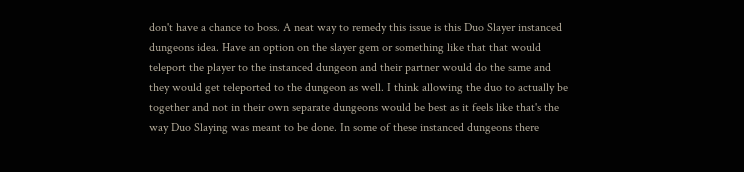don't have a chance to boss. A neat way to remedy this issue is this Duo Slayer instanced dungeons idea. Have an option on the slayer gem or something like that that would teleport the player to the instanced dungeon and their partner would do the same and they would get teleported to the dungeon as well. I think allowing the duo to actually be together and not in their own separate dungeons would be best as it feels like that's the way Duo Slaying was meant to be done. In some of these instanced dungeons there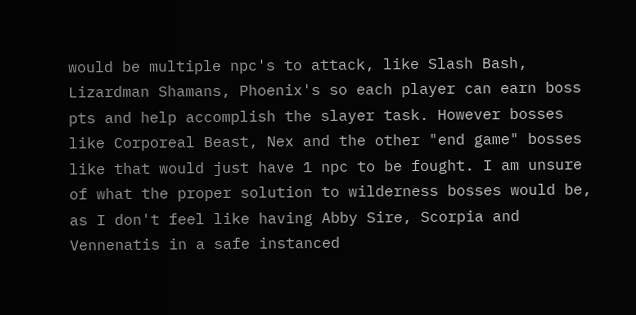would be multiple npc's to attack, like Slash Bash, Lizardman Shamans, Phoenix's so each player can earn boss pts and help accomplish the slayer task. However bosses like Corporeal Beast, Nex and the other "end game" bosses like that would just have 1 npc to be fought. I am unsure of what the proper solution to wilderness bosses would be, as I don't feel like having Abby Sire, Scorpia and Vennenatis in a safe instanced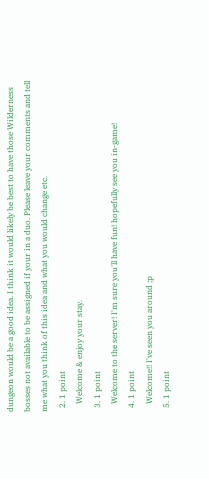dungeon would be a good idea. I think it would likely be best to have those Wilderness bosses not available to be assigned if your in a duo. Please leave your comments and tell me what you think of this idea and what you would change etc.
  2. 1 point
    Welcome & enjoy your stay.
  3. 1 point
    Welcome to the server! I'm sure you'll have fun! hopefully see you in-game!
  4. 1 point
    Welcome!! I've seen you around ;p
  5. 1 point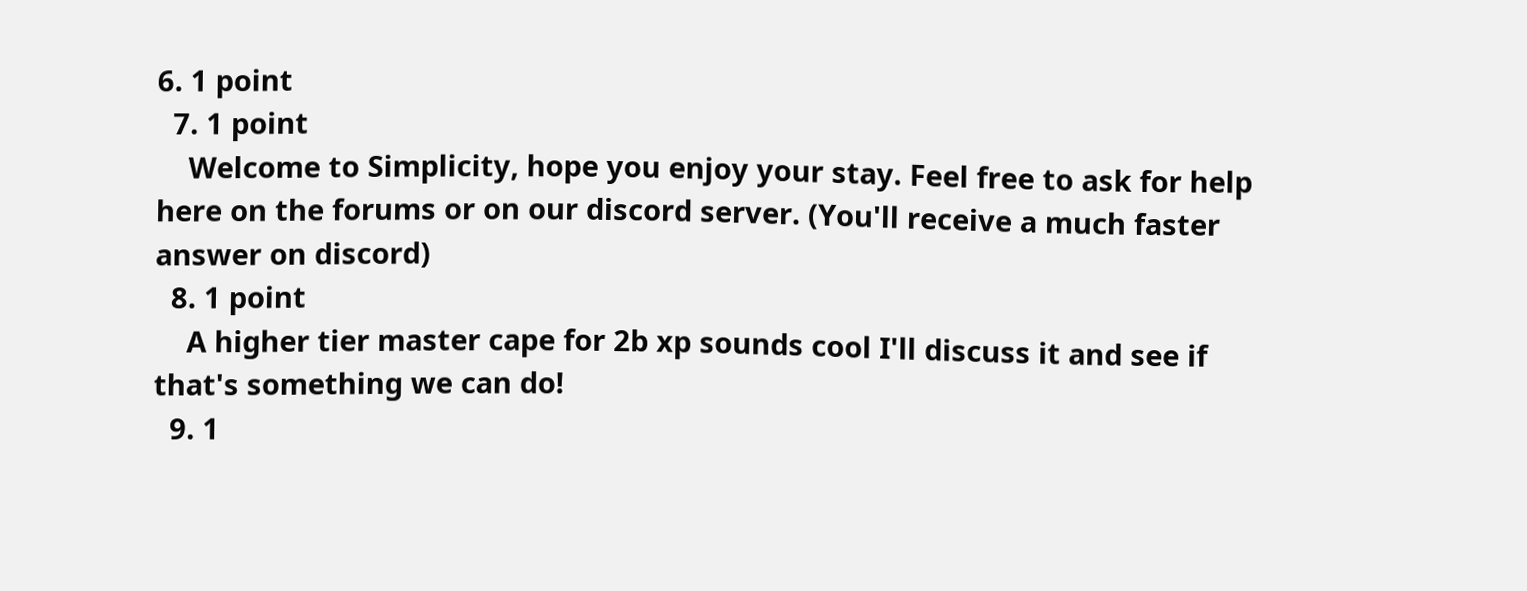6. 1 point
  7. 1 point
    Welcome to Simplicity, hope you enjoy your stay. Feel free to ask for help here on the forums or on our discord server. (You'll receive a much faster answer on discord)
  8. 1 point
    A higher tier master cape for 2b xp sounds cool I'll discuss it and see if that's something we can do!
  9. 1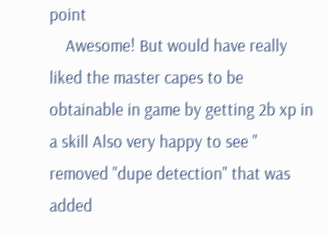point
    Awesome! But would have really liked the master capes to be obtainable in game by getting 2b xp in a skill Also very happy to see " removed "dupe detection" that was added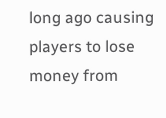long ago causing players to lose money from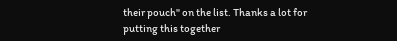their pouch" on the list. Thanks a lot for putting this together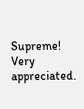Supreme! Very appreciated.